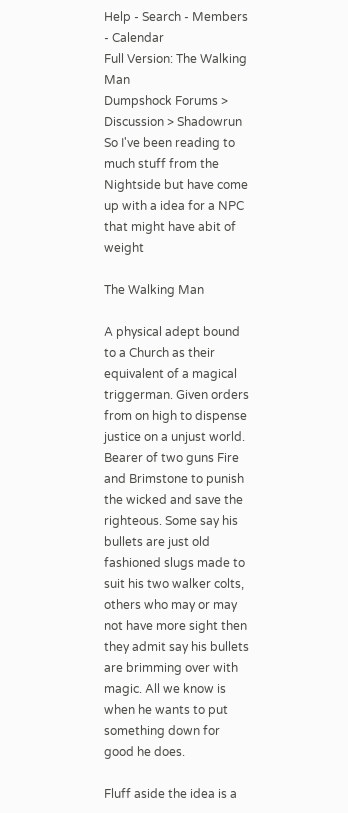Help - Search - Members - Calendar
Full Version: The Walking Man
Dumpshock Forums > Discussion > Shadowrun
So I've been reading to much stuff from the Nightside but have come up with a idea for a NPC that might have abit of weight

The Walking Man

A physical adept bound to a Church as their equivalent of a magical triggerman. Given orders from on high to dispense justice on a unjust world. Bearer of two guns Fire and Brimstone to punish the wicked and save the righteous. Some say his bullets are just old fashioned slugs made to suit his two walker colts, others who may or may not have more sight then they admit say his bullets are brimming over with magic. All we know is when he wants to put something down for good he does.

Fluff aside the idea is a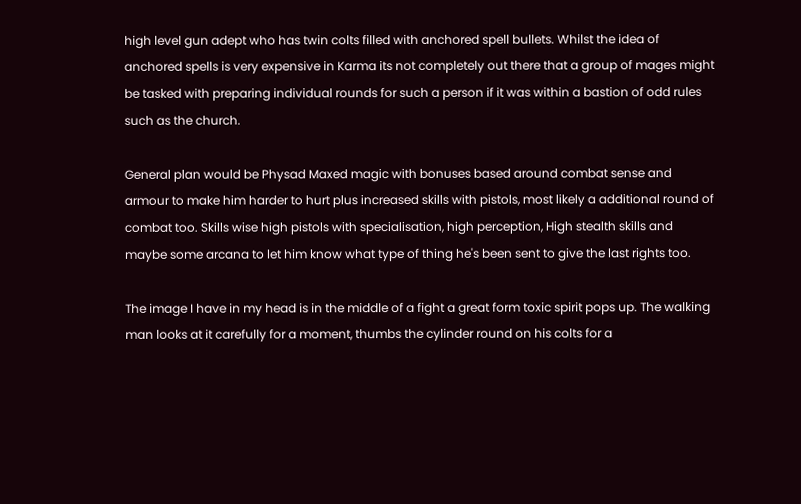high level gun adept who has twin colts filled with anchored spell bullets. Whilst the idea of anchored spells is very expensive in Karma its not completely out there that a group of mages might be tasked with preparing individual rounds for such a person if it was within a bastion of odd rules such as the church.

General plan would be Physad Maxed magic with bonuses based around combat sense and armour to make him harder to hurt plus increased skills with pistols, most likely a additional round of combat too. Skills wise high pistols with specialisation, high perception, High stealth skills and maybe some arcana to let him know what type of thing he's been sent to give the last rights too.

The image I have in my head is in the middle of a fight a great form toxic spirit pops up. The walking man looks at it carefully for a moment, thumbs the cylinder round on his colts for a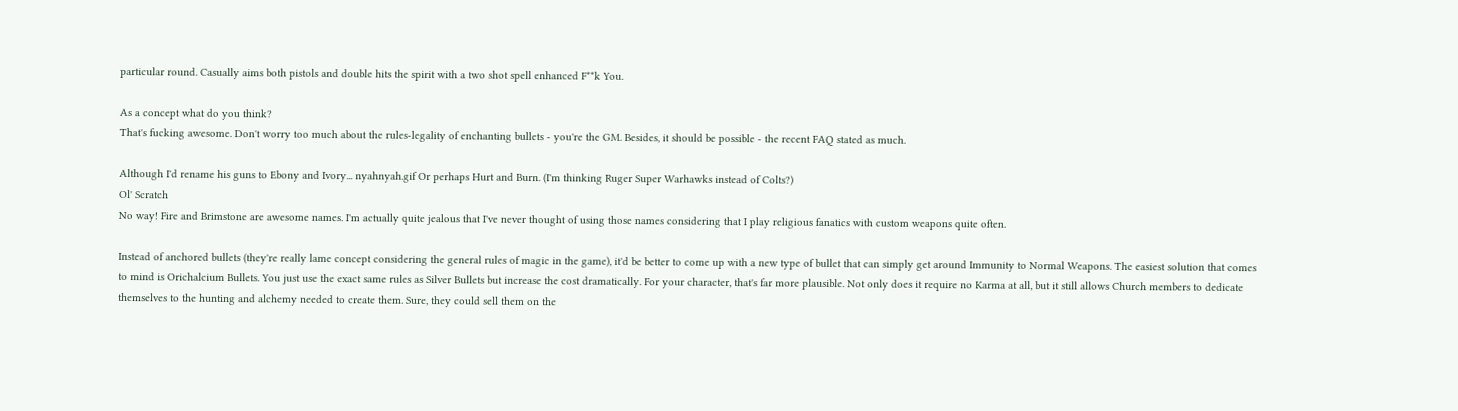particular round. Casually aims both pistols and double hits the spirit with a two shot spell enhanced F**k You.

As a concept what do you think?
That's fucking awesome. Don't worry too much about the rules-legality of enchanting bullets - you're the GM. Besides, it should be possible - the recent FAQ stated as much.

Although I'd rename his guns to Ebony and Ivory... nyahnyah.gif Or perhaps Hurt and Burn. (I'm thinking Ruger Super Warhawks instead of Colts?)
Ol' Scratch
No way! Fire and Brimstone are awesome names. I'm actually quite jealous that I've never thought of using those names considering that I play religious fanatics with custom weapons quite often.

Instead of anchored bullets (they're really lame concept considering the general rules of magic in the game), it'd be better to come up with a new type of bullet that can simply get around Immunity to Normal Weapons. The easiest solution that comes to mind is Orichalcium Bullets. You just use the exact same rules as Silver Bullets but increase the cost dramatically. For your character, that's far more plausible. Not only does it require no Karma at all, but it still allows Church members to dedicate themselves to the hunting and alchemy needed to create them. Sure, they could sell them on the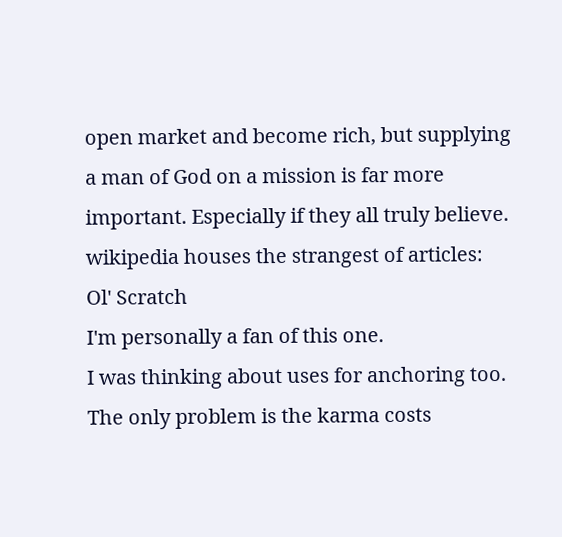open market and become rich, but supplying a man of God on a mission is far more important. Especially if they all truly believe.
wikipedia houses the strangest of articles:
Ol' Scratch
I'm personally a fan of this one.
I was thinking about uses for anchoring too. The only problem is the karma costs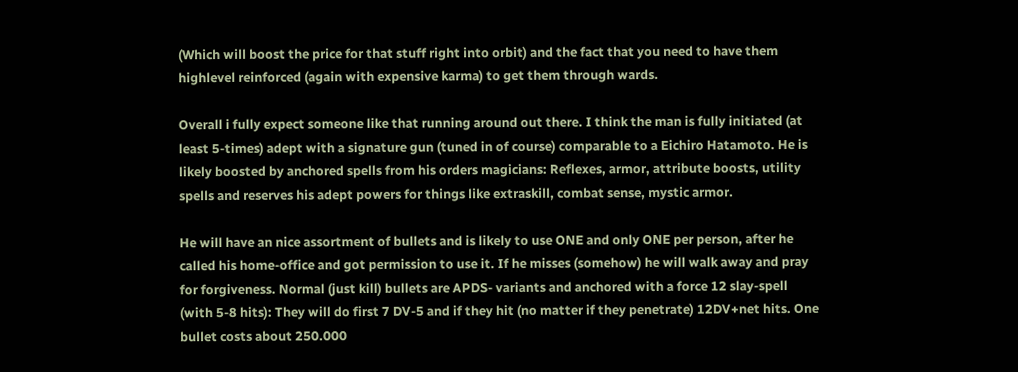(Which will boost the price for that stuff right into orbit) and the fact that you need to have them highlevel reinforced (again with expensive karma) to get them through wards.

Overall i fully expect someone like that running around out there. I think the man is fully initiated (at least 5-times) adept with a signature gun (tuned in of course) comparable to a Eichiro Hatamoto. He is likely boosted by anchored spells from his orders magicians: Reflexes, armor, attribute boosts, utility spells and reserves his adept powers for things like extraskill, combat sense, mystic armor.

He will have an nice assortment of bullets and is likely to use ONE and only ONE per person, after he called his home-office and got permission to use it. If he misses (somehow) he will walk away and pray for forgiveness. Normal (just kill) bullets are APDS- variants and anchored with a force 12 slay-spell (with 5-8 hits): They will do first 7 DV-5 and if they hit (no matter if they penetrate) 12DV+net hits. One bullet costs about 250.000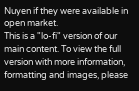Nuyen if they were available in open market.
This is a "lo-fi" version of our main content. To view the full version with more information, formatting and images, please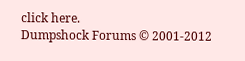click here.
Dumpshock Forums © 2001-2012